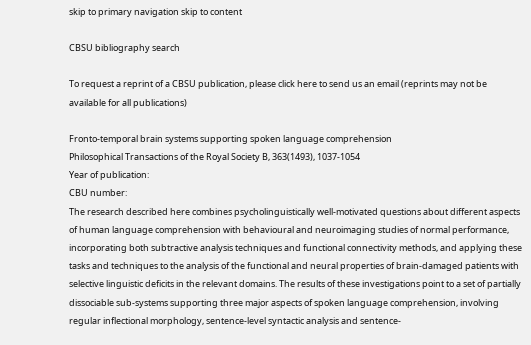skip to primary navigation skip to content

CBSU bibliography search

To request a reprint of a CBSU publication, please click here to send us an email (reprints may not be available for all publications)

Fronto-temporal brain systems supporting spoken language comprehension
Philosophical Transactions of the Royal Society B, 363(1493), 1037-1054
Year of publication:
CBU number:
The research described here combines psycholinguistically well-motivated questions about different aspects of human language comprehension with behavioural and neuroimaging studies of normal performance, incorporating both subtractive analysis techniques and functional connectivity methods, and applying these tasks and techniques to the analysis of the functional and neural properties of brain-damaged patients with selective linguistic deficits in the relevant domains. The results of these investigations point to a set of partially dissociable sub-systems supporting three major aspects of spoken language comprehension, involving regular inflectional morphology, sentence-level syntactic analysis and sentence-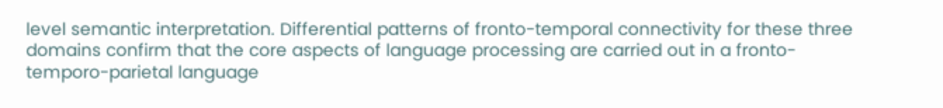level semantic interpretation. Differential patterns of fronto-temporal connectivity for these three domains confirm that the core aspects of language processing are carried out in a fronto-temporo-parietal language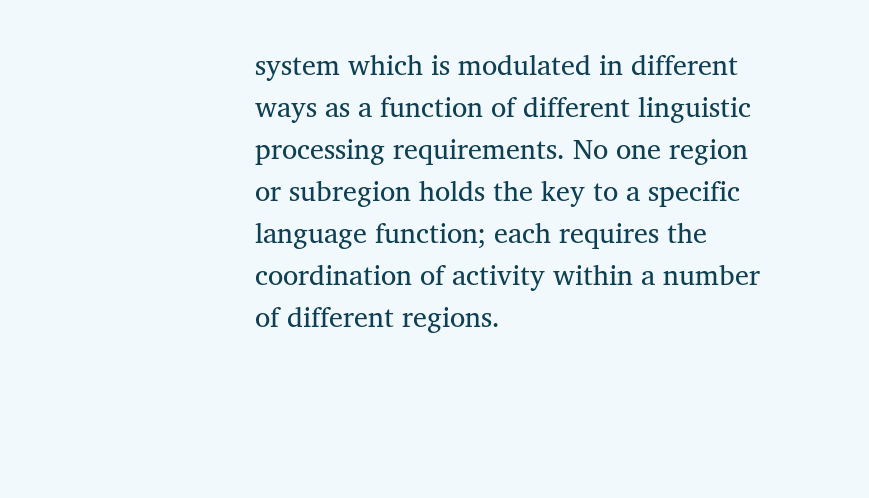system which is modulated in different ways as a function of different linguistic processing requirements. No one region or subregion holds the key to a specific language function; each requires the coordination of activity within a number of different regions.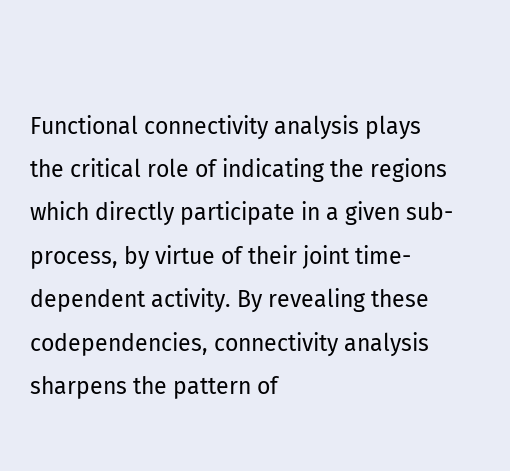Functional connectivity analysis plays the critical role of indicating the regions which directly participate in a given sub-process, by virtue of their joint time-dependent activity. By revealing these codependencies, connectivity analysis sharpens the pattern of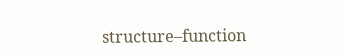structure–function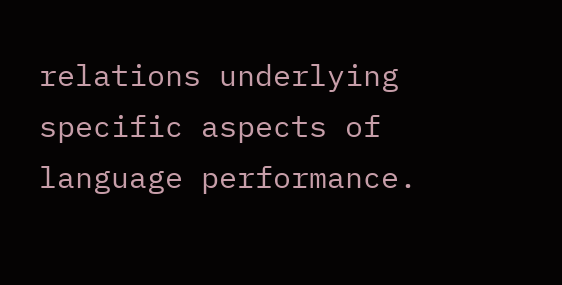relations underlying specific aspects of language performance.